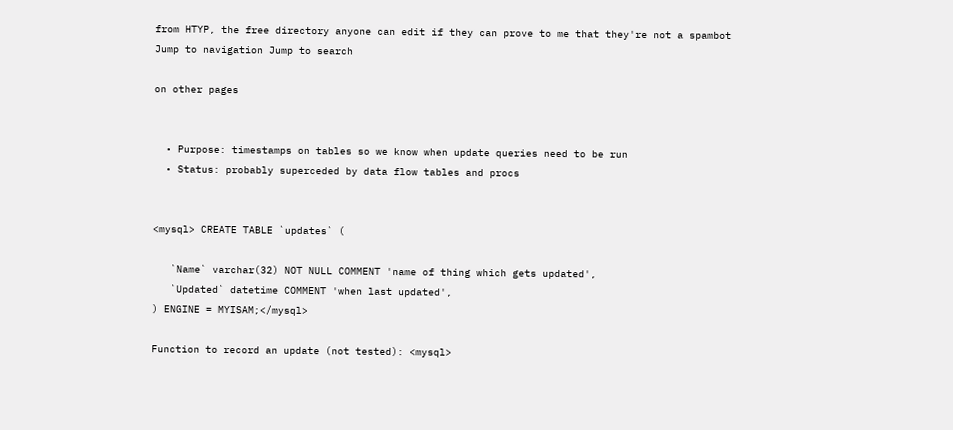from HTYP, the free directory anyone can edit if they can prove to me that they're not a spambot
Jump to navigation Jump to search

on other pages


  • Purpose: timestamps on tables so we know when update queries need to be run
  • Status: probably superceded by data flow tables and procs


<mysql> CREATE TABLE `updates` (

   `Name` varchar(32) NOT NULL COMMENT 'name of thing which gets updated',
   `Updated` datetime COMMENT 'when last updated',
) ENGINE = MYISAM;</mysql>

Function to record an update (not tested): <mysql>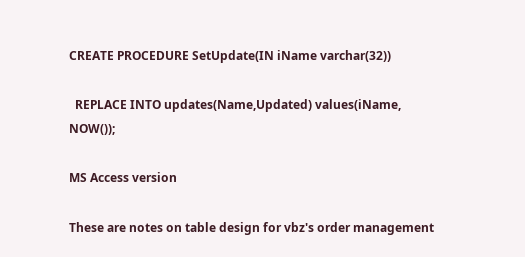CREATE PROCEDURE SetUpdate(IN iName varchar(32))

  REPLACE INTO updates(Name,Updated) values(iName, NOW());

MS Access version

These are notes on table design for vbz's order management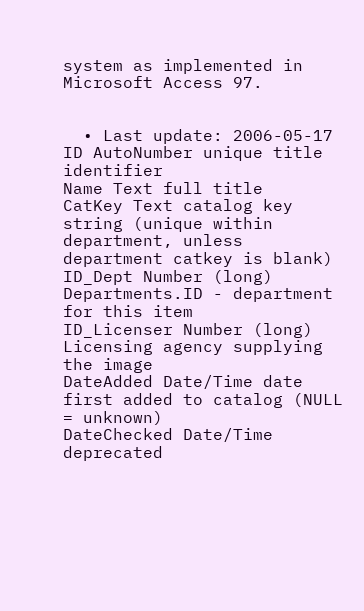system as implemented in Microsoft Access 97.


  • Last update: 2006-05-17
ID AutoNumber unique title identifier
Name Text full title
CatKey Text catalog key string (unique within department, unless department catkey is blank)
ID_Dept Number (long) Departments.ID - department for this item
ID_Licenser Number (long) Licensing agency supplying the image
DateAdded Date/Time date first added to catalog (NULL = unknown)
DateChecked Date/Time deprecated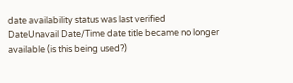date availability status was last verified
DateUnavail Date/Time date title became no longer available (is this being used?)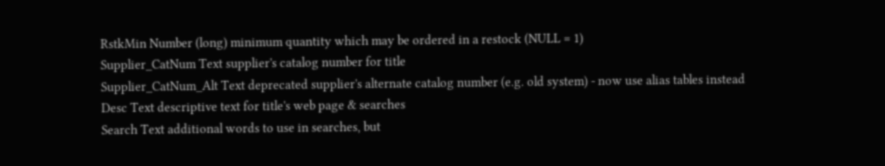RstkMin Number (long) minimum quantity which may be ordered in a restock (NULL = 1)
Supplier_CatNum Text supplier's catalog number for title
Supplier_CatNum_Alt Text deprecated supplier's alternate catalog number (e.g. old system) - now use alias tables instead
Desc Text descriptive text for title's web page & searches
Search Text additional words to use in searches, but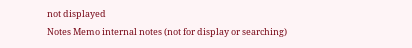not displayed
Notes Memo internal notes (not for display or searching)